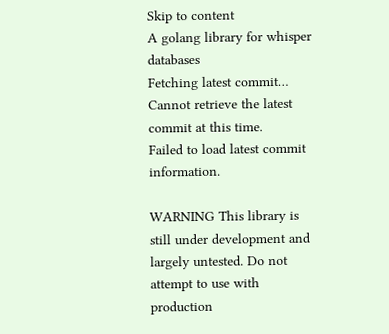Skip to content
A golang library for whisper databases
Fetching latest commit…
Cannot retrieve the latest commit at this time.
Failed to load latest commit information.

WARNING This library is still under development and largely untested. Do not attempt to use with production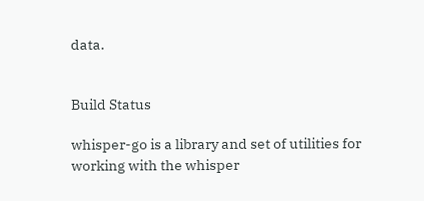data.


Build Status

whisper-go is a library and set of utilities for working with the whisper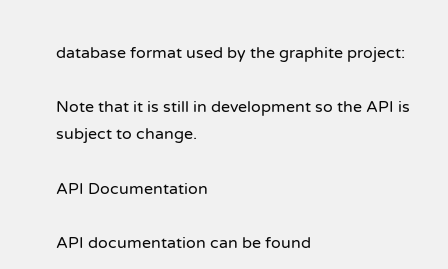database format used by the graphite project:

Note that it is still in development so the API is subject to change.

API Documentation

API documentation can be found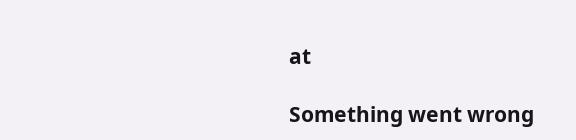at

Something went wrong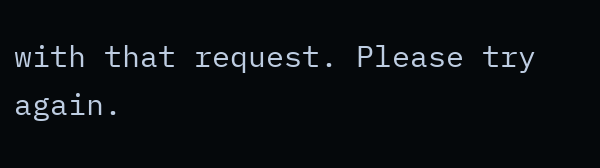with that request. Please try again.